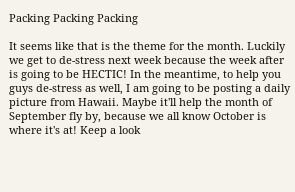Packing Packing Packing

It seems like that is the theme for the month. Luckily we get to de-stress next week because the week after is going to be HECTIC! In the meantime, to help you guys de-stress as well, I am going to be posting a daily picture from Hawaii. Maybe it'll help the month of September fly by, because we all know October is where it's at! Keep a look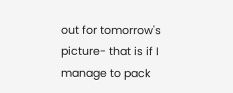out for tomorrow's picture- that is if I manage to pack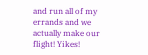and run all of my errands and we actually make our flight! Yikes!